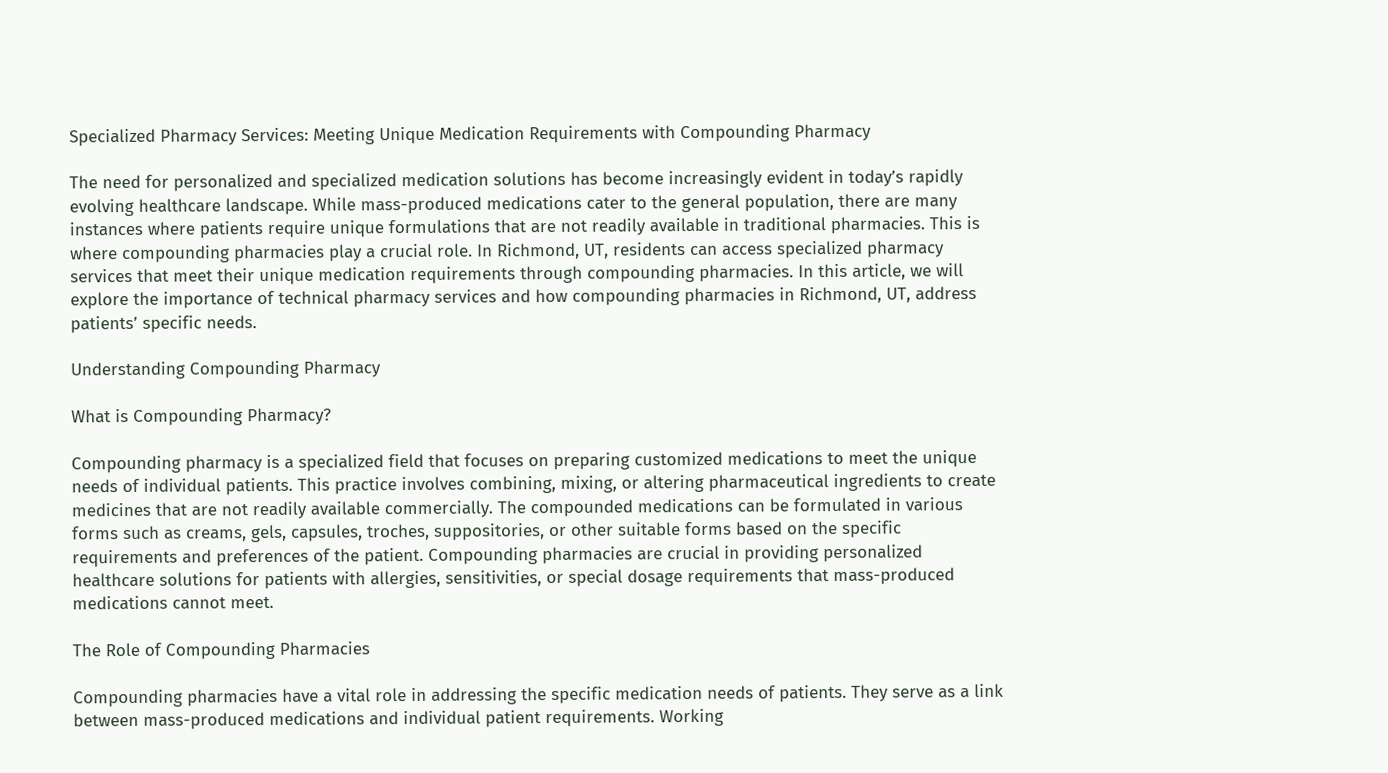Specialized Pharmacy Services: Meeting Unique Medication Requirements with Compounding Pharmacy

The need for personalized and specialized medication solutions has become increasingly evident in today’s rapidly evolving healthcare landscape. While mass-produced medications cater to the general population, there are many instances where patients require unique formulations that are not readily available in traditional pharmacies. This is where compounding pharmacies play a crucial role. In Richmond, UT, residents can access specialized pharmacy services that meet their unique medication requirements through compounding pharmacies. In this article, we will explore the importance of technical pharmacy services and how compounding pharmacies in Richmond, UT, address patients’ specific needs.

Understanding Compounding Pharmacy

What is Compounding Pharmacy?

Compounding pharmacy is a specialized field that focuses on preparing customized medications to meet the unique needs of individual patients. This practice involves combining, mixing, or altering pharmaceutical ingredients to create medicines that are not readily available commercially. The compounded medications can be formulated in various forms such as creams, gels, capsules, troches, suppositories, or other suitable forms based on the specific requirements and preferences of the patient. Compounding pharmacies are crucial in providing personalized healthcare solutions for patients with allergies, sensitivities, or special dosage requirements that mass-produced medications cannot meet.

The Role of Compounding Pharmacies

Compounding pharmacies have a vital role in addressing the specific medication needs of patients. They serve as a link between mass-produced medications and individual patient requirements. Working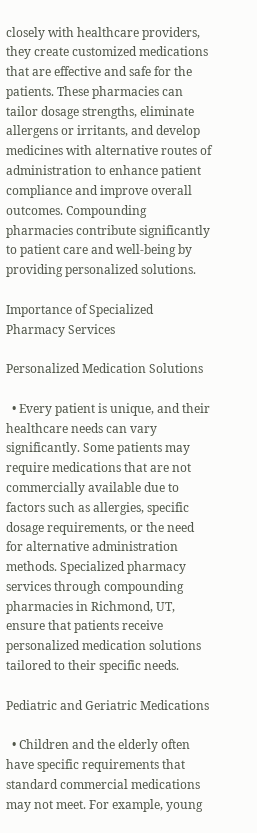closely with healthcare providers, they create customized medications that are effective and safe for the patients. These pharmacies can tailor dosage strengths, eliminate allergens or irritants, and develop medicines with alternative routes of administration to enhance patient compliance and improve overall outcomes. Compounding pharmacies contribute significantly to patient care and well-being by providing personalized solutions.

Importance of Specialized Pharmacy Services

Personalized Medication Solutions

  • Every patient is unique, and their healthcare needs can vary significantly. Some patients may require medications that are not commercially available due to factors such as allergies, specific dosage requirements, or the need for alternative administration methods. Specialized pharmacy services through compounding pharmacies in Richmond, UT, ensure that patients receive personalized medication solutions tailored to their specific needs.

Pediatric and Geriatric Medications

  • Children and the elderly often have specific requirements that standard commercial medications may not meet. For example, young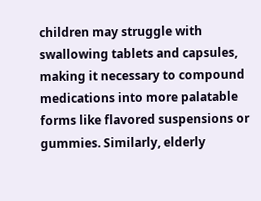children may struggle with swallowing tablets and capsules, making it necessary to compound medications into more palatable forms like flavored suspensions or gummies. Similarly, elderly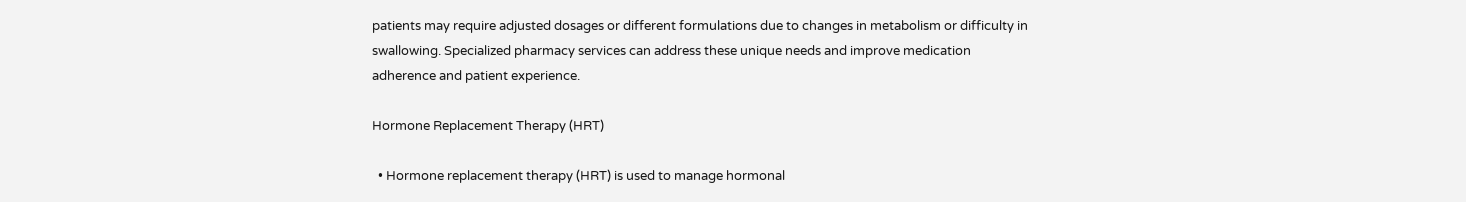patients may require adjusted dosages or different formulations due to changes in metabolism or difficulty in swallowing. Specialized pharmacy services can address these unique needs and improve medication adherence and patient experience.

Hormone Replacement Therapy (HRT)

  • Hormone replacement therapy (HRT) is used to manage hormonal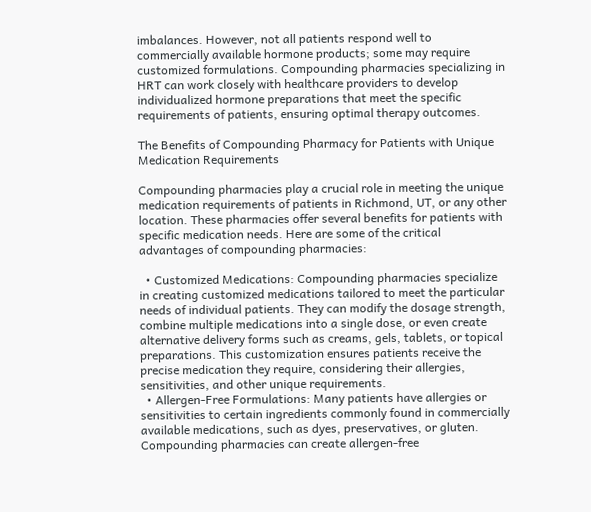imbalances. However, not all patients respond well to commercially available hormone products; some may require customized formulations. Compounding pharmacies specializing in HRT can work closely with healthcare providers to develop individualized hormone preparations that meet the specific requirements of patients, ensuring optimal therapy outcomes.

The Benefits of Compounding Pharmacy for Patients with Unique Medication Requirements

Compounding pharmacies play a crucial role in meeting the unique medication requirements of patients in Richmond, UT, or any other location. These pharmacies offer several benefits for patients with specific medication needs. Here are some of the critical advantages of compounding pharmacies:

  • Customized Medications: Compounding pharmacies specialize in creating customized medications tailored to meet the particular needs of individual patients. They can modify the dosage strength, combine multiple medications into a single dose, or even create alternative delivery forms such as creams, gels, tablets, or topical preparations. This customization ensures patients receive the precise medication they require, considering their allergies, sensitivities, and other unique requirements.
  • Allergen-Free Formulations: Many patients have allergies or sensitivities to certain ingredients commonly found in commercially available medications, such as dyes, preservatives, or gluten. Compounding pharmacies can create allergen-free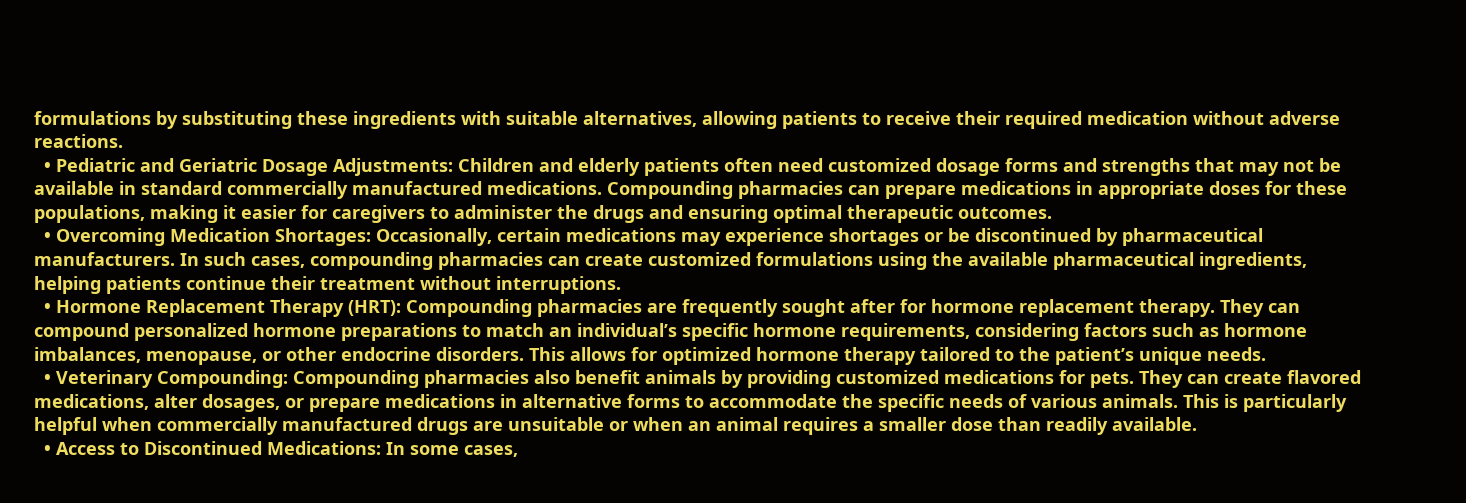formulations by substituting these ingredients with suitable alternatives, allowing patients to receive their required medication without adverse reactions.
  • Pediatric and Geriatric Dosage Adjustments: Children and elderly patients often need customized dosage forms and strengths that may not be available in standard commercially manufactured medications. Compounding pharmacies can prepare medications in appropriate doses for these populations, making it easier for caregivers to administer the drugs and ensuring optimal therapeutic outcomes.
  • Overcoming Medication Shortages: Occasionally, certain medications may experience shortages or be discontinued by pharmaceutical manufacturers. In such cases, compounding pharmacies can create customized formulations using the available pharmaceutical ingredients, helping patients continue their treatment without interruptions.
  • Hormone Replacement Therapy (HRT): Compounding pharmacies are frequently sought after for hormone replacement therapy. They can compound personalized hormone preparations to match an individual’s specific hormone requirements, considering factors such as hormone imbalances, menopause, or other endocrine disorders. This allows for optimized hormone therapy tailored to the patient’s unique needs.
  • Veterinary Compounding: Compounding pharmacies also benefit animals by providing customized medications for pets. They can create flavored medications, alter dosages, or prepare medications in alternative forms to accommodate the specific needs of various animals. This is particularly helpful when commercially manufactured drugs are unsuitable or when an animal requires a smaller dose than readily available.
  • Access to Discontinued Medications: In some cases,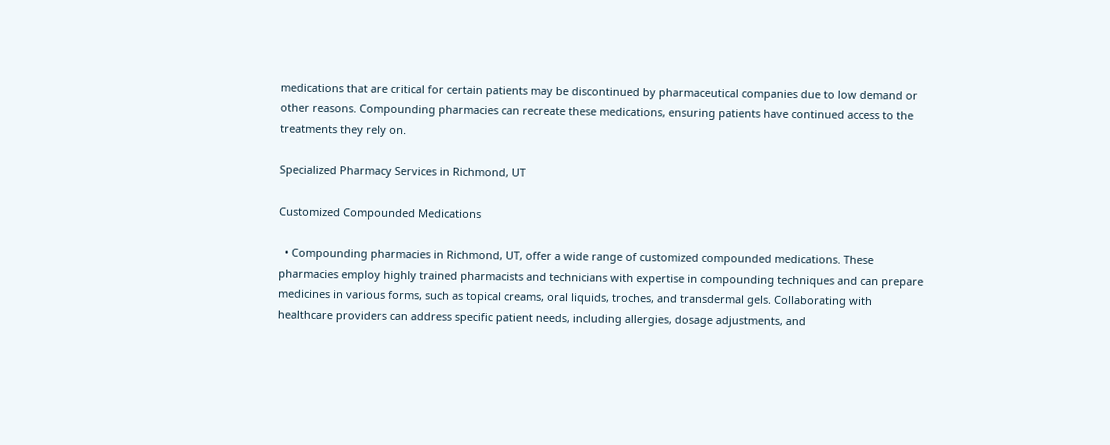medications that are critical for certain patients may be discontinued by pharmaceutical companies due to low demand or other reasons. Compounding pharmacies can recreate these medications, ensuring patients have continued access to the treatments they rely on.

Specialized Pharmacy Services in Richmond, UT

Customized Compounded Medications

  • Compounding pharmacies in Richmond, UT, offer a wide range of customized compounded medications. These pharmacies employ highly trained pharmacists and technicians with expertise in compounding techniques and can prepare medicines in various forms, such as topical creams, oral liquids, troches, and transdermal gels. Collaborating with healthcare providers can address specific patient needs, including allergies, dosage adjustments, and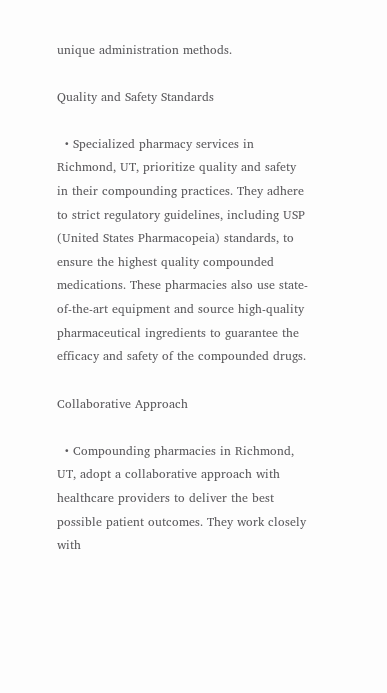unique administration methods.

Quality and Safety Standards

  • Specialized pharmacy services in Richmond, UT, prioritize quality and safety in their compounding practices. They adhere to strict regulatory guidelines, including USP (United States Pharmacopeia) standards, to ensure the highest quality compounded medications. These pharmacies also use state-of-the-art equipment and source high-quality pharmaceutical ingredients to guarantee the efficacy and safety of the compounded drugs.

Collaborative Approach

  • Compounding pharmacies in Richmond, UT, adopt a collaborative approach with healthcare providers to deliver the best possible patient outcomes. They work closely with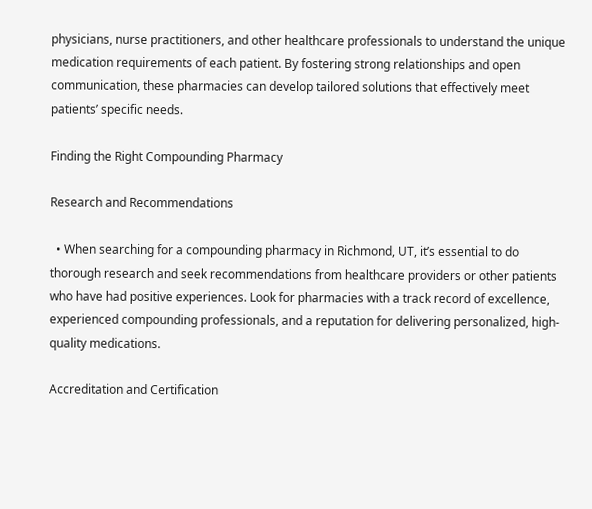physicians, nurse practitioners, and other healthcare professionals to understand the unique medication requirements of each patient. By fostering strong relationships and open communication, these pharmacies can develop tailored solutions that effectively meet patients’ specific needs.

Finding the Right Compounding Pharmacy

Research and Recommendations

  • When searching for a compounding pharmacy in Richmond, UT, it’s essential to do thorough research and seek recommendations from healthcare providers or other patients who have had positive experiences. Look for pharmacies with a track record of excellence, experienced compounding professionals, and a reputation for delivering personalized, high-quality medications.

Accreditation and Certification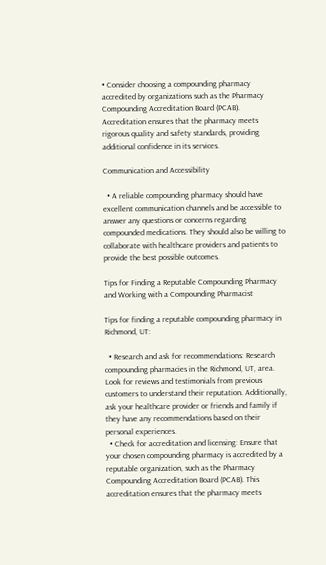• Consider choosing a compounding pharmacy accredited by organizations such as the Pharmacy Compounding Accreditation Board (PCAB). Accreditation ensures that the pharmacy meets rigorous quality and safety standards, providing additional confidence in its services.

Communication and Accessibility

  • A reliable compounding pharmacy should have excellent communication channels and be accessible to answer any questions or concerns regarding compounded medications. They should also be willing to collaborate with healthcare providers and patients to provide the best possible outcomes.

Tips for Finding a Reputable Compounding Pharmacy and Working with a Compounding Pharmacist

Tips for finding a reputable compounding pharmacy in Richmond, UT:

  • Research and ask for recommendations: Research compounding pharmacies in the Richmond, UT, area. Look for reviews and testimonials from previous customers to understand their reputation. Additionally, ask your healthcare provider or friends and family if they have any recommendations based on their personal experiences.
  • Check for accreditation and licensing: Ensure that your chosen compounding pharmacy is accredited by a reputable organization, such as the Pharmacy Compounding Accreditation Board (PCAB). This accreditation ensures that the pharmacy meets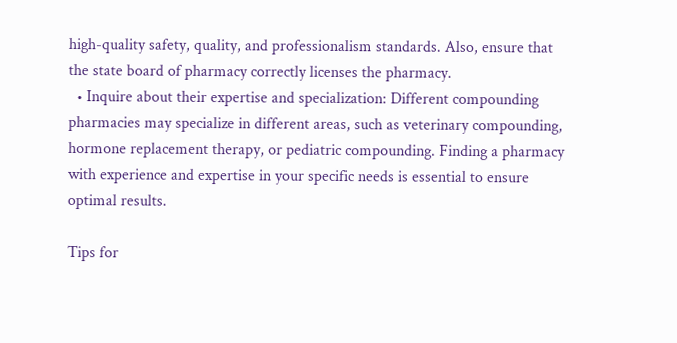high-quality safety, quality, and professionalism standards. Also, ensure that the state board of pharmacy correctly licenses the pharmacy.
  • Inquire about their expertise and specialization: Different compounding pharmacies may specialize in different areas, such as veterinary compounding, hormone replacement therapy, or pediatric compounding. Finding a pharmacy with experience and expertise in your specific needs is essential to ensure optimal results.

Tips for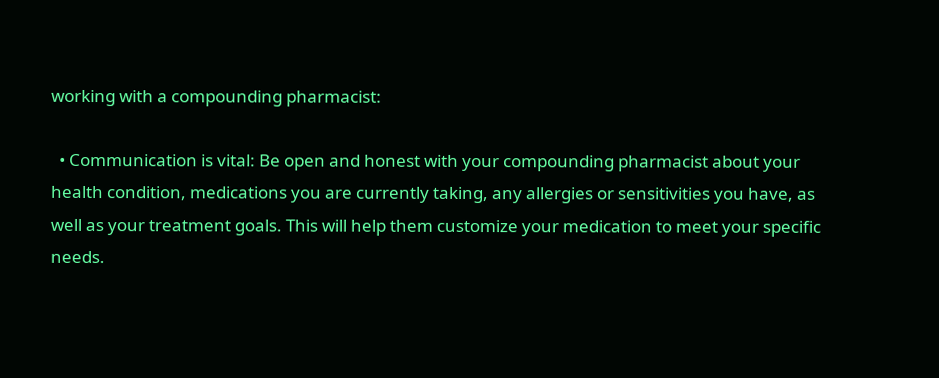working with a compounding pharmacist:

  • Communication is vital: Be open and honest with your compounding pharmacist about your health condition, medications you are currently taking, any allergies or sensitivities you have, as well as your treatment goals. This will help them customize your medication to meet your specific needs.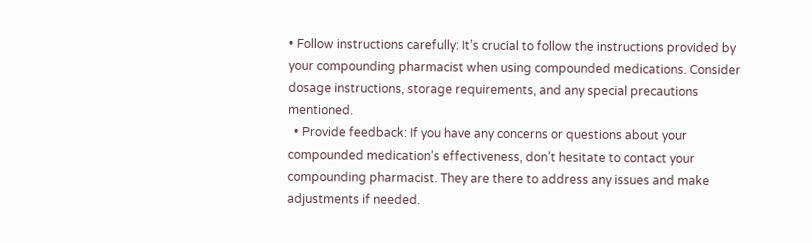• Follow instructions carefully: It’s crucial to follow the instructions provided by your compounding pharmacist when using compounded medications. Consider dosage instructions, storage requirements, and any special precautions mentioned.
  • Provide feedback: If you have any concerns or questions about your compounded medication’s effectiveness, don’t hesitate to contact your compounding pharmacist. They are there to address any issues and make adjustments if needed.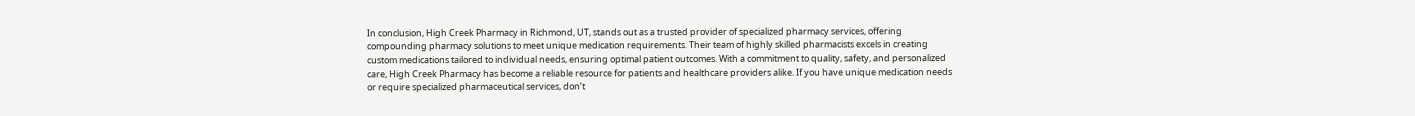In conclusion, High Creek Pharmacy in Richmond, UT, stands out as a trusted provider of specialized pharmacy services, offering compounding pharmacy solutions to meet unique medication requirements. Their team of highly skilled pharmacists excels in creating custom medications tailored to individual needs, ensuring optimal patient outcomes. With a commitment to quality, safety, and personalized care, High Creek Pharmacy has become a reliable resource for patients and healthcare providers alike. If you have unique medication needs or require specialized pharmaceutical services, don’t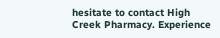hesitate to contact High Creek Pharmacy. Experience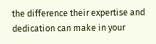the difference their expertise and dedication can make in your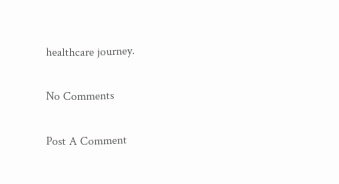healthcare journey.

No Comments

Post A Comment